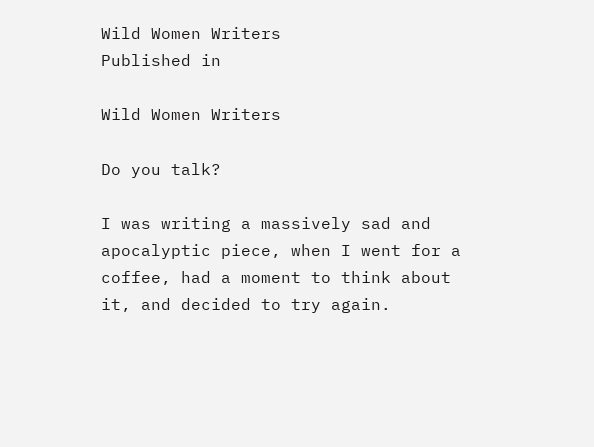Wild Women Writers
Published in

Wild Women Writers

Do you talk?

I was writing a massively sad and apocalyptic piece, when I went for a coffee, had a moment to think about it, and decided to try again.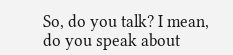So, do you talk? I mean, do you speak about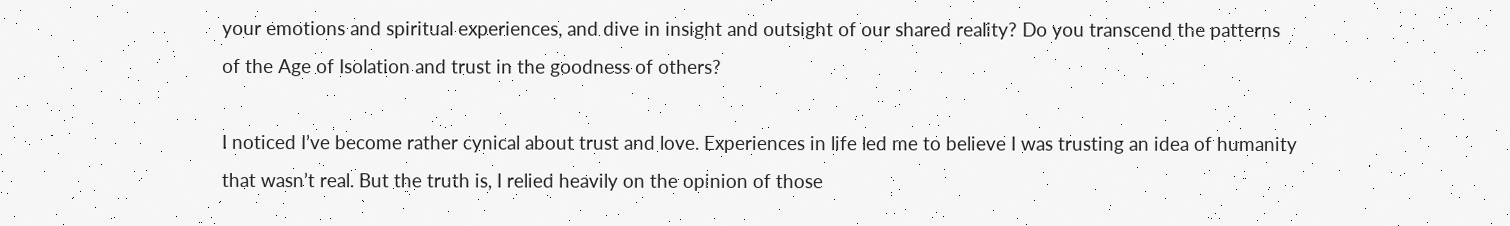your emotions and spiritual experiences, and dive in insight and outsight of our shared reality? Do you transcend the patterns of the Age of Isolation and trust in the goodness of others?

I noticed I’ve become rather cynical about trust and love. Experiences in life led me to believe I was trusting an idea of humanity that wasn’t real. But the truth is, I relied heavily on the opinion of those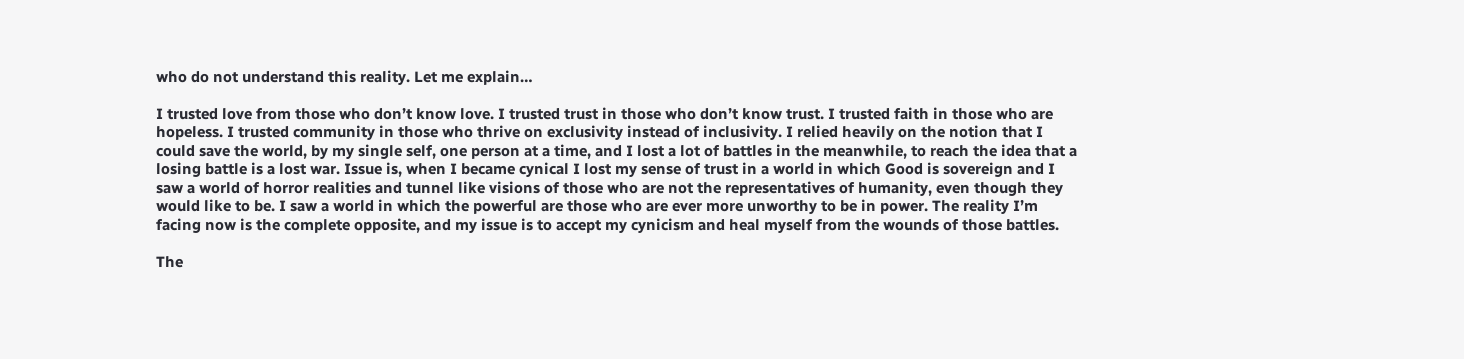who do not understand this reality. Let me explain…

I trusted love from those who don’t know love. I trusted trust in those who don’t know trust. I trusted faith in those who are hopeless. I trusted community in those who thrive on exclusivity instead of inclusivity. I relied heavily on the notion that I could save the world, by my single self, one person at a time, and I lost a lot of battles in the meanwhile, to reach the idea that a losing battle is a lost war. Issue is, when I became cynical I lost my sense of trust in a world in which Good is sovereign and I saw a world of horror realities and tunnel like visions of those who are not the representatives of humanity, even though they would like to be. I saw a world in which the powerful are those who are ever more unworthy to be in power. The reality I’m facing now is the complete opposite, and my issue is to accept my cynicism and heal myself from the wounds of those battles.

The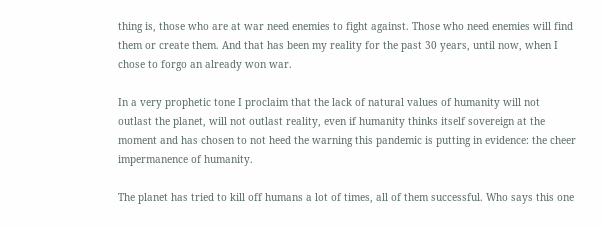thing is, those who are at war need enemies to fight against. Those who need enemies will find them or create them. And that has been my reality for the past 30 years, until now, when I chose to forgo an already won war.

In a very prophetic tone I proclaim that the lack of natural values of humanity will not outlast the planet, will not outlast reality, even if humanity thinks itself sovereign at the moment and has chosen to not heed the warning this pandemic is putting in evidence: the cheer impermanence of humanity.

The planet has tried to kill off humans a lot of times, all of them successful. Who says this one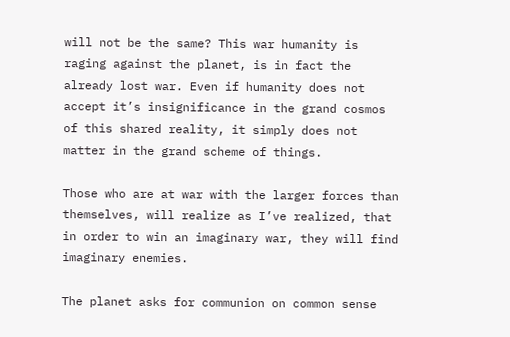will not be the same? This war humanity is raging against the planet, is in fact the already lost war. Even if humanity does not accept it’s insignificance in the grand cosmos of this shared reality, it simply does not matter in the grand scheme of things.

Those who are at war with the larger forces than themselves, will realize as I’ve realized, that in order to win an imaginary war, they will find imaginary enemies.

The planet asks for communion on common sense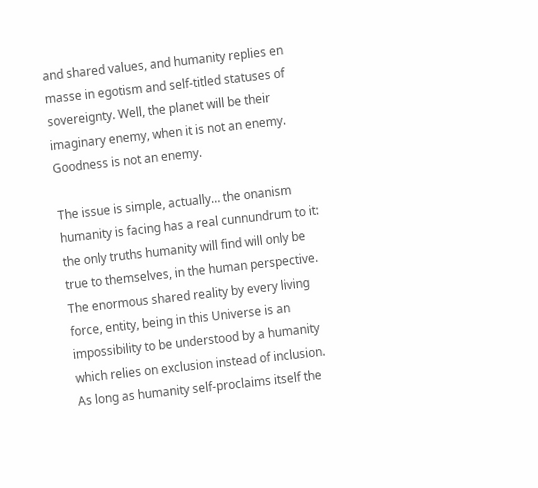and shared values, and humanity replies en masse in egotism and self-titled statuses of sovereignty. Well, the planet will be their imaginary enemy, when it is not an enemy. Goodness is not an enemy.

The issue is simple, actually… the onanism humanity is facing has a real cunnundrum to it: the only truths humanity will find will only be true to themselves, in the human perspective. The enormous shared reality by every living force, entity, being in this Universe is an impossibility to be understood by a humanity which relies on exclusion instead of inclusion. As long as humanity self-proclaims itself the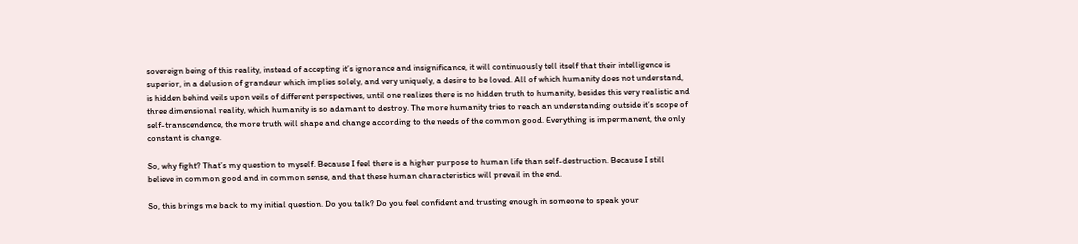sovereign being of this reality, instead of accepting it’s ignorance and insignificance, it will continuously tell itself that their intelligence is superior, in a delusion of grandeur which implies solely, and very uniquely, a desire to be loved. All of which humanity does not understand, is hidden behind veils upon veils of different perspectives, until one realizes there is no hidden truth to humanity, besides this very realistic and three dimensional reality, which humanity is so adamant to destroy. The more humanity tries to reach an understanding outside it’s scope of self-transcendence, the more truth will shape and change according to the needs of the common good. Everything is impermanent, the only constant is change.

So, why fight? That’s my question to myself. Because I feel there is a higher purpose to human life than self-destruction. Because I still believe in common good and in common sense, and that these human characteristics will prevail in the end.

So, this brings me back to my initial question. Do you talk? Do you feel confident and trusting enough in someone to speak your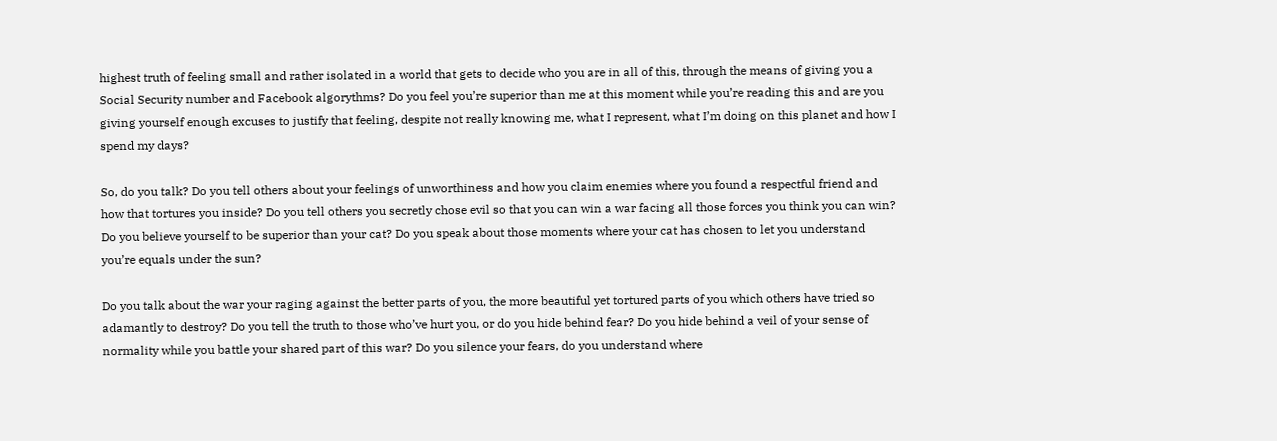highest truth of feeling small and rather isolated in a world that gets to decide who you are in all of this, through the means of giving you a Social Security number and Facebook algorythms? Do you feel you’re superior than me at this moment while you’re reading this and are you giving yourself enough excuses to justify that feeling, despite not really knowing me, what I represent, what I’m doing on this planet and how I spend my days?

So, do you talk? Do you tell others about your feelings of unworthiness and how you claim enemies where you found a respectful friend and how that tortures you inside? Do you tell others you secretly chose evil so that you can win a war facing all those forces you think you can win? Do you believe yourself to be superior than your cat? Do you speak about those moments where your cat has chosen to let you understand you’re equals under the sun?

Do you talk about the war your raging against the better parts of you, the more beautiful yet tortured parts of you which others have tried so adamantly to destroy? Do you tell the truth to those who’ve hurt you, or do you hide behind fear? Do you hide behind a veil of your sense of normality while you battle your shared part of this war? Do you silence your fears, do you understand where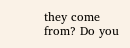they come from? Do you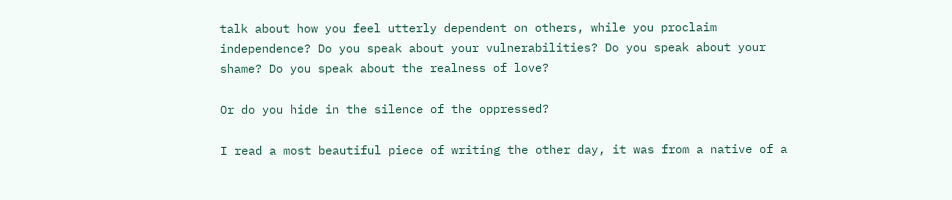talk about how you feel utterly dependent on others, while you proclaim independence? Do you speak about your vulnerabilities? Do you speak about your shame? Do you speak about the realness of love?

Or do you hide in the silence of the oppressed?

I read a most beautiful piece of writing the other day, it was from a native of a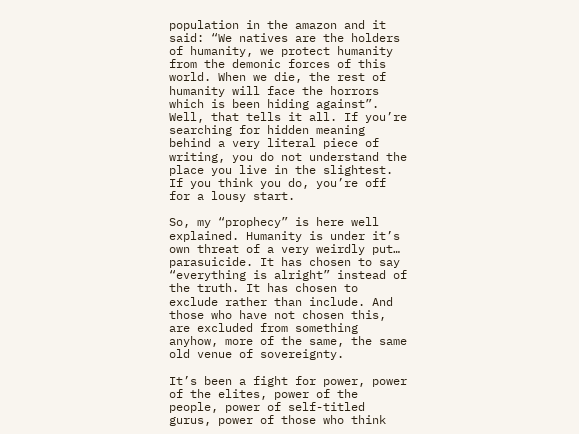population in the amazon and it said: “We natives are the holders of humanity, we protect humanity from the demonic forces of this world. When we die, the rest of humanity will face the horrors which is been hiding against”. Well, that tells it all. If you’re searching for hidden meaning behind a very literal piece of writing, you do not understand the place you live in the slightest. If you think you do, you’re off for a lousy start.

So, my “prophecy” is here well explained. Humanity is under it’s own threat of a very weirdly put… parasuicide. It has chosen to say “everything is alright” instead of the truth. It has chosen to exclude rather than include. And those who have not chosen this, are excluded from something anyhow, more of the same, the same old venue of sovereignty.

It’s been a fight for power, power of the elites, power of the people, power of self-titled gurus, power of those who think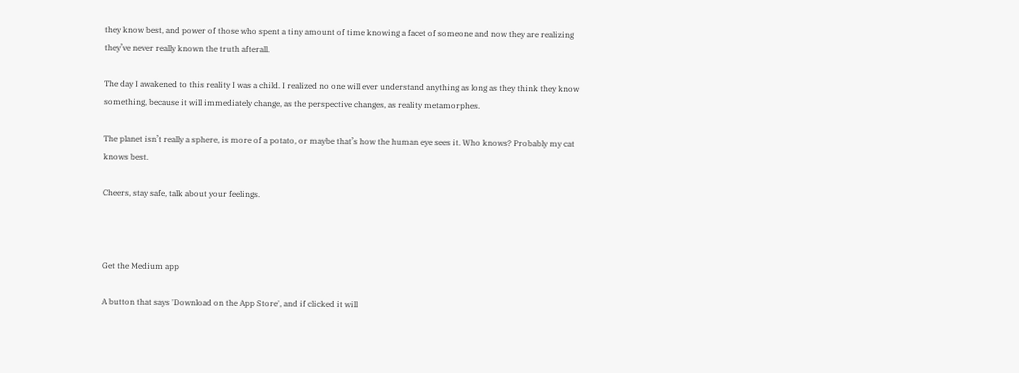they know best, and power of those who spent a tiny amount of time knowing a facet of someone and now they are realizing they’ve never really known the truth afterall.

The day I awakened to this reality I was a child. I realized no one will ever understand anything as long as they think they know something, because it will immediately change, as the perspective changes, as reality metamorphes.

The planet isn’t really a sphere, is more of a potato, or maybe that’s how the human eye sees it. Who knows? Probably my cat knows best.

Cheers, stay safe, talk about your feelings.



Get the Medium app

A button that says 'Download on the App Store', and if clicked it will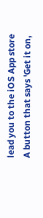lead you to the iOS App store
A button that says 'Get it on,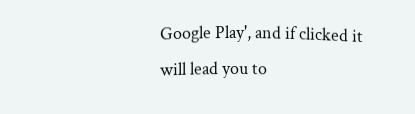Google Play', and if clicked it will lead you to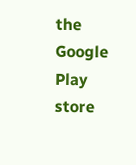the Google Play store